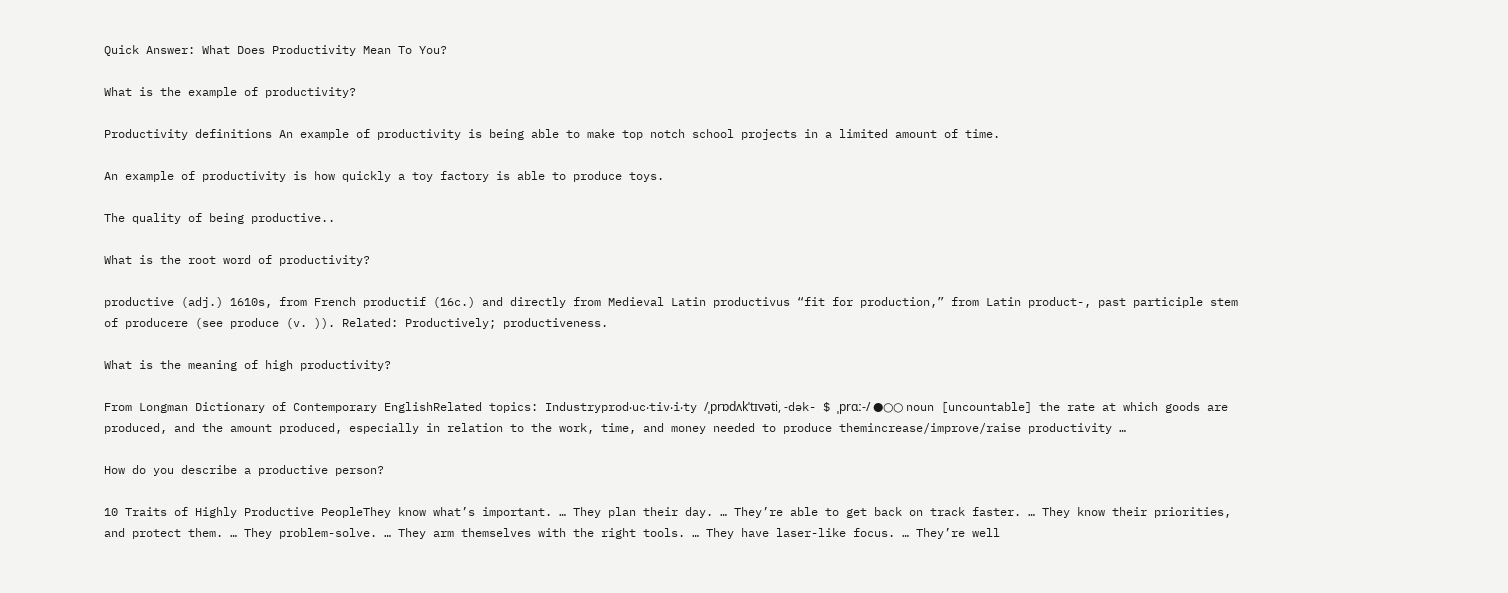Quick Answer: What Does Productivity Mean To You?

What is the example of productivity?

Productivity definitions An example of productivity is being able to make top notch school projects in a limited amount of time.

An example of productivity is how quickly a toy factory is able to produce toys.

The quality of being productive..

What is the root word of productivity?

productive (adj.) 1610s, from French productif (16c.) and directly from Medieval Latin productivus “fit for production,” from Latin product-, past participle stem of producere (see produce (v. )). Related: Productively; productiveness.

What is the meaning of high productivity?

From Longman Dictionary of Contemporary EnglishRelated topics: Industryprod‧uc‧tiv‧i‧ty /ˌprɒdʌkˈtɪvəti, -dək- $ ˌprɑː-/ ●○○ noun [uncountable] the rate at which goods are produced, and the amount produced, especially in relation to the work, time, and money needed to produce themincrease/improve/raise productivity …

How do you describe a productive person?

10 Traits of Highly Productive PeopleThey know what’s important. … They plan their day. … They’re able to get back on track faster. … They know their priorities, and protect them. … They problem-solve. … They arm themselves with the right tools. … They have laser-like focus. … They’re well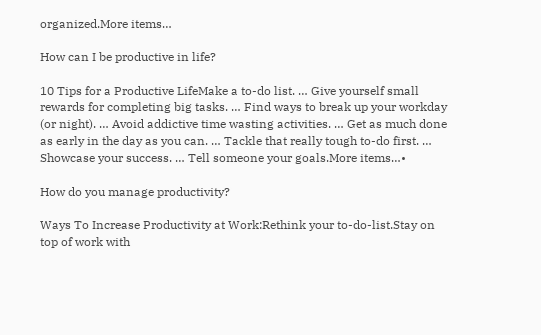organized.More items…

How can I be productive in life?

10 Tips for a Productive LifeMake a to-do list. … Give yourself small rewards for completing big tasks. … Find ways to break up your workday (or night). … Avoid addictive time wasting activities. … Get as much done as early in the day as you can. … Tackle that really tough to-do first. … Showcase your success. … Tell someone your goals.More items…•

How do you manage productivity?

Ways To Increase Productivity at Work:Rethink your to-do-list.Stay on top of work with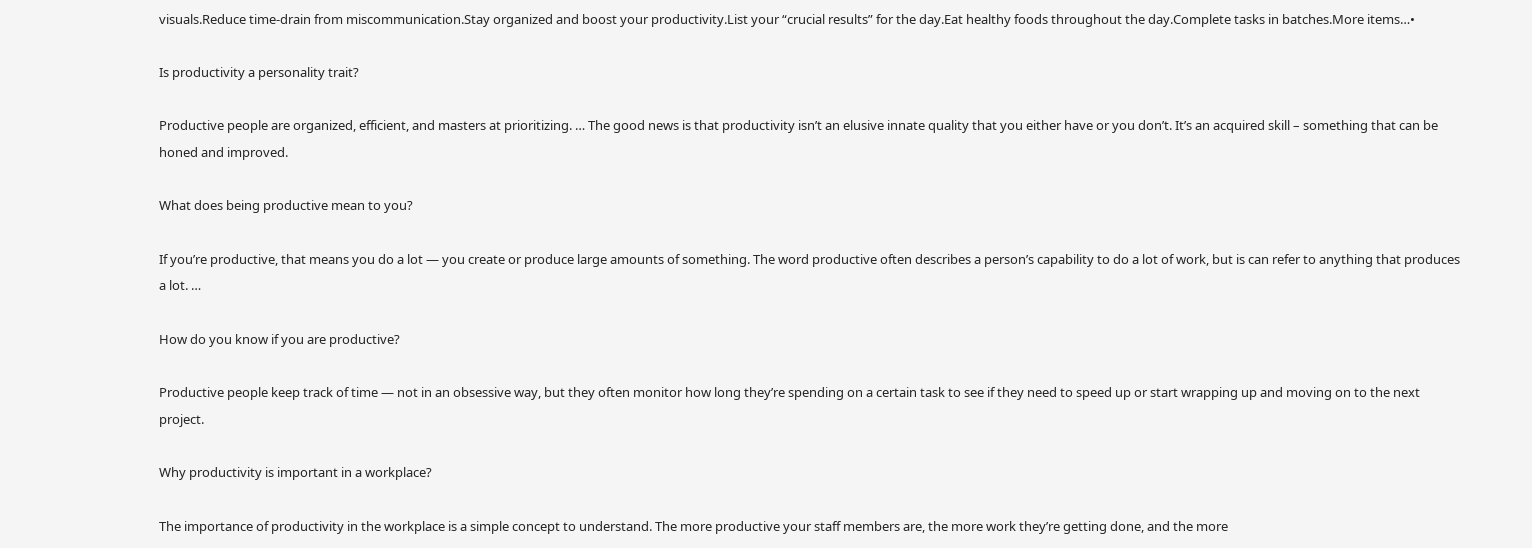visuals.Reduce time-drain from miscommunication.Stay organized and boost your productivity.List your “crucial results” for the day.Eat healthy foods throughout the day.Complete tasks in batches.More items…•

Is productivity a personality trait?

Productive people are organized, efficient, and masters at prioritizing. … The good news is that productivity isn’t an elusive innate quality that you either have or you don’t. It’s an acquired skill – something that can be honed and improved.

What does being productive mean to you?

If you’re productive, that means you do a lot — you create or produce large amounts of something. The word productive often describes a person’s capability to do a lot of work, but is can refer to anything that produces a lot. …

How do you know if you are productive?

Productive people keep track of time — not in an obsessive way, but they often monitor how long they’re spending on a certain task to see if they need to speed up or start wrapping up and moving on to the next project.

Why productivity is important in a workplace?

The importance of productivity in the workplace is a simple concept to understand. The more productive your staff members are, the more work they’re getting done, and the more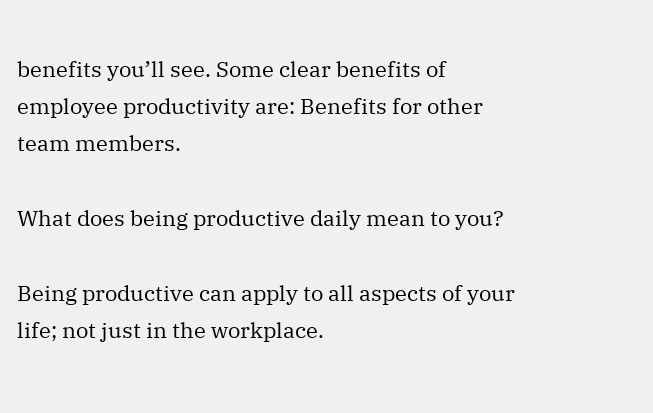benefits you’ll see. Some clear benefits of employee productivity are: Benefits for other team members.

What does being productive daily mean to you?

Being productive can apply to all aspects of your life; not just in the workplace.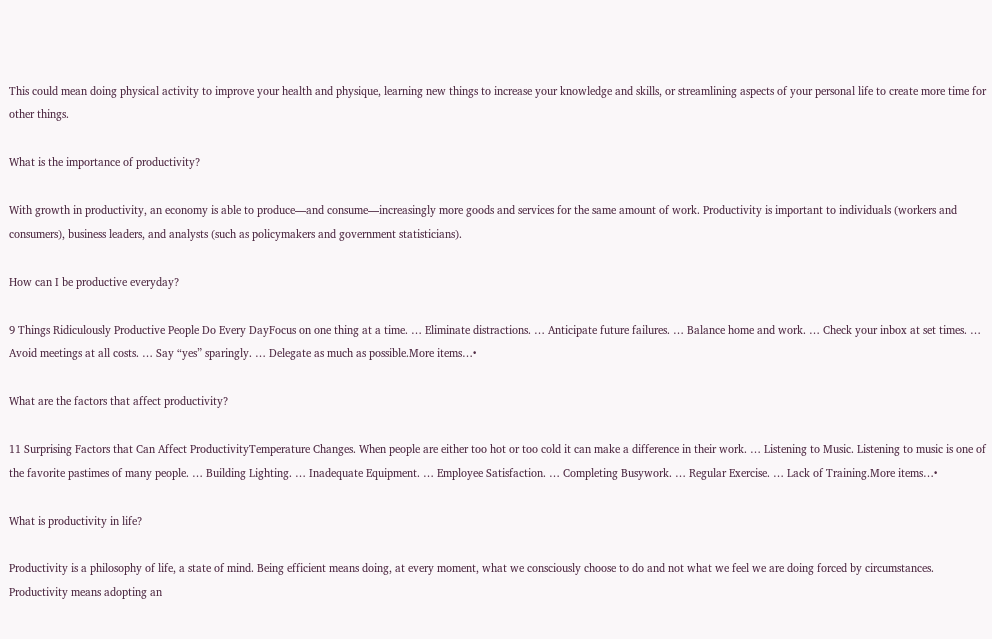This could mean doing physical activity to improve your health and physique, learning new things to increase your knowledge and skills, or streamlining aspects of your personal life to create more time for other things.

What is the importance of productivity?

With growth in productivity, an economy is able to produce—and consume—increasingly more goods and services for the same amount of work. Productivity is important to individuals (workers and consumers), business leaders, and analysts (such as policymakers and government statisticians).

How can I be productive everyday?

9 Things Ridiculously Productive People Do Every DayFocus on one thing at a time. … Eliminate distractions. … Anticipate future failures. … Balance home and work. … Check your inbox at set times. … Avoid meetings at all costs. … Say “yes” sparingly. … Delegate as much as possible.More items…•

What are the factors that affect productivity?

11 Surprising Factors that Can Affect ProductivityTemperature Changes. When people are either too hot or too cold it can make a difference in their work. … Listening to Music. Listening to music is one of the favorite pastimes of many people. … Building Lighting. … Inadequate Equipment. … Employee Satisfaction. … Completing Busywork. … Regular Exercise. … Lack of Training.More items…•

What is productivity in life?

Productivity is a philosophy of life, a state of mind. Being efficient means doing, at every moment, what we consciously choose to do and not what we feel we are doing forced by circumstances. Productivity means adopting an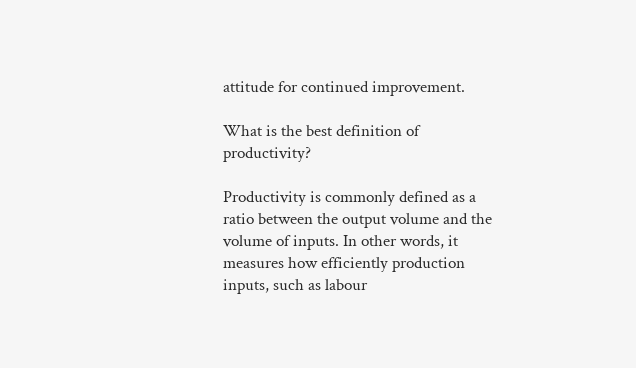attitude for continued improvement.

What is the best definition of productivity?

Productivity is commonly defined as a ratio between the output volume and the volume of inputs. In other words, it measures how efficiently production inputs, such as labour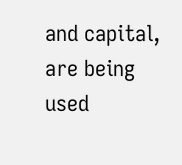and capital, are being used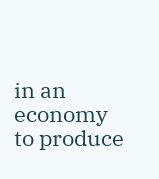in an economy to produce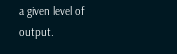a given level of output.